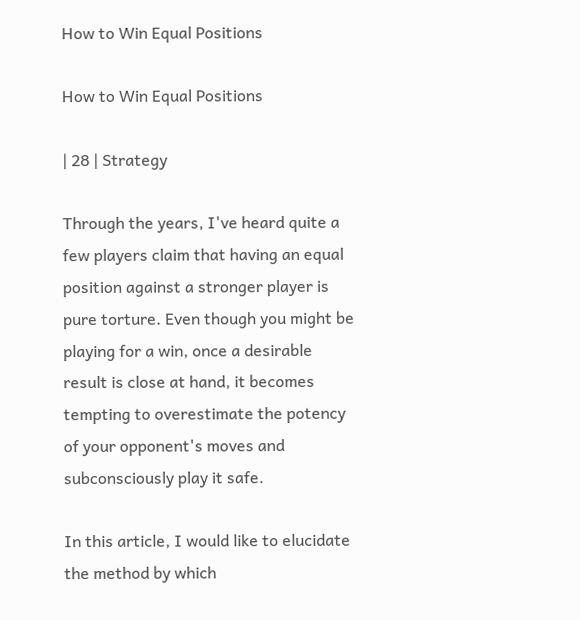How to Win Equal Positions

How to Win Equal Positions

| 28 | Strategy

Through the years, I've heard quite a few players claim that having an equal position against a stronger player is pure torture. Even though you might be playing for a win, once a desirable result is close at hand, it becomes tempting to overestimate the potency of your opponent's moves and subconsciously play it safe.

In this article, I would like to elucidate the method by which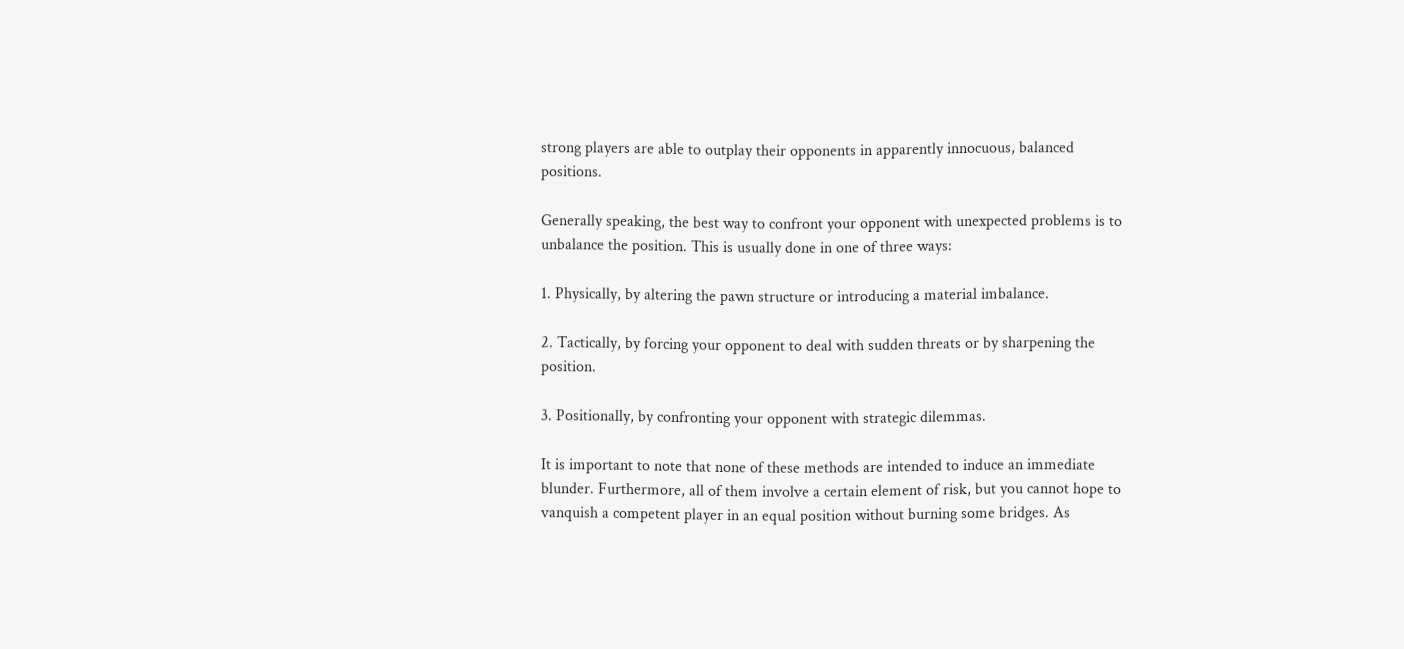strong players are able to outplay their opponents in apparently innocuous, balanced positions.

Generally speaking, the best way to confront your opponent with unexpected problems is to unbalance the position. This is usually done in one of three ways:

1. Physically, by altering the pawn structure or introducing a material imbalance.

2. Tactically, by forcing your opponent to deal with sudden threats or by sharpening the position.

3. Positionally, by confronting your opponent with strategic dilemmas.

It is important to note that none of these methods are intended to induce an immediate blunder. Furthermore, all of them involve a certain element of risk, but you cannot hope to vanquish a competent player in an equal position without burning some bridges. As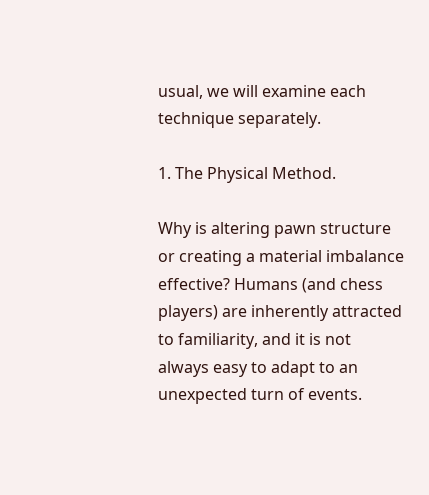usual, we will examine each technique separately.

1. The Physical Method.

Why is altering pawn structure or creating a material imbalance effective? Humans (and chess players) are inherently attracted to familiarity, and it is not always easy to adapt to an unexpected turn of events.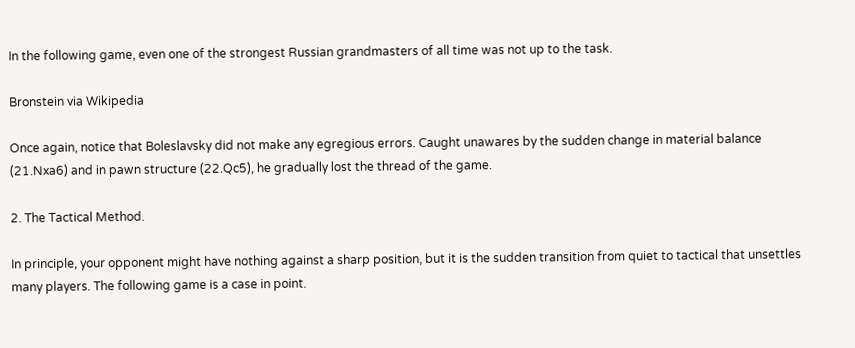In the following game, even one of the strongest Russian grandmasters of all time was not up to the task.

Bronstein via Wikipedia

Once again, notice that Boleslavsky did not make any egregious errors. Caught unawares by the sudden change in material balance (21.Nxa6) and in pawn structure (22.Qc5), he gradually lost the thread of the game.

2. The Tactical Method.

In principle, your opponent might have nothing against a sharp position, but it is the sudden transition from quiet to tactical that unsettles many players. The following game is a case in point.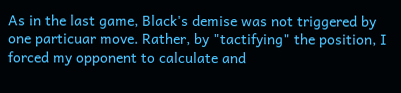As in the last game, Black's demise was not triggered by one particuar move. Rather, by "tactifying" the position, I forced my opponent to calculate and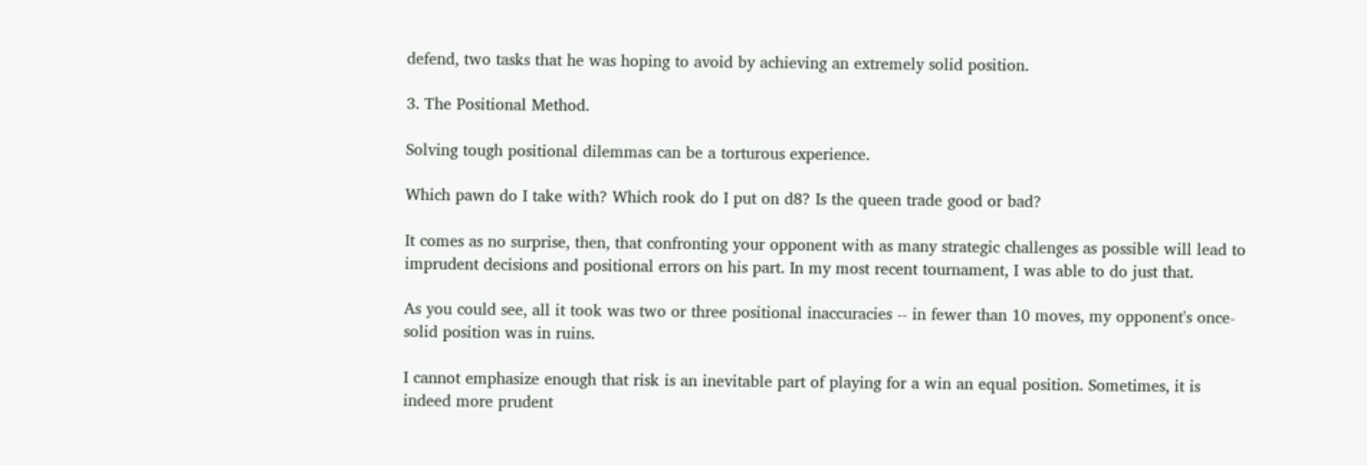defend, two tasks that he was hoping to avoid by achieving an extremely solid position.

3. The Positional Method.

Solving tough positional dilemmas can be a torturous experience.

Which pawn do I take with? Which rook do I put on d8? Is the queen trade good or bad?

It comes as no surprise, then, that confronting your opponent with as many strategic challenges as possible will lead to imprudent decisions and positional errors on his part. In my most recent tournament, I was able to do just that.

As you could see, all it took was two or three positional inaccuracies -- in fewer than 10 moves, my opponent's once-solid position was in ruins.

I cannot emphasize enough that risk is an inevitable part of playing for a win an equal position. Sometimes, it is indeed more prudent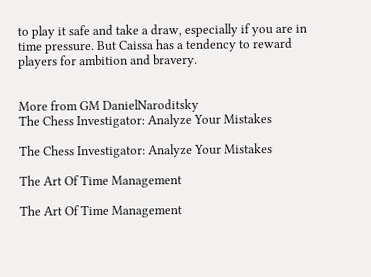to play it safe and take a draw, especially if you are in time pressure. But Caissa has a tendency to reward players for ambition and bravery.


More from GM DanielNaroditsky
The Chess Investigator: Analyze Your Mistakes

The Chess Investigator: Analyze Your Mistakes

The Art Of Time Management

The Art Of Time Management